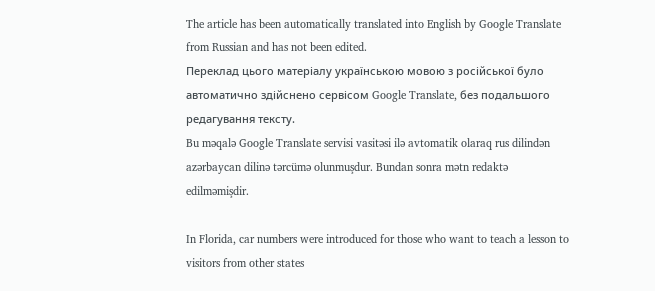The article has been automatically translated into English by Google Translate from Russian and has not been edited.
Переклад цього матеріалу українською мовою з російської було автоматично здійснено сервісом Google Translate, без подальшого редагування тексту.
Bu məqalə Google Translate servisi vasitəsi ilə avtomatik olaraq rus dilindən azərbaycan dilinə tərcümə olunmuşdur. Bundan sonra mətn redaktə edilməmişdir.

In Florida, car numbers were introduced for those who want to teach a lesson to visitors from other states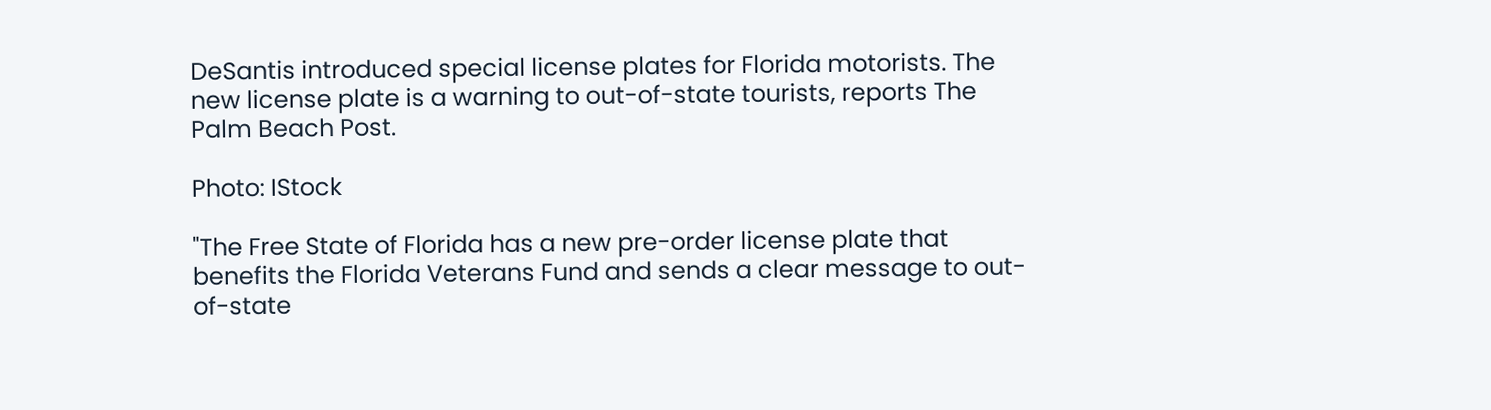DeSantis introduced special license plates for Florida motorists. The new license plate is a warning to out-of-state tourists, reports The Palm Beach Post.

Photo: IStock

"The Free State of Florida has a new pre-order license plate that benefits the Florida Veterans Fund and sends a clear message to out-of-state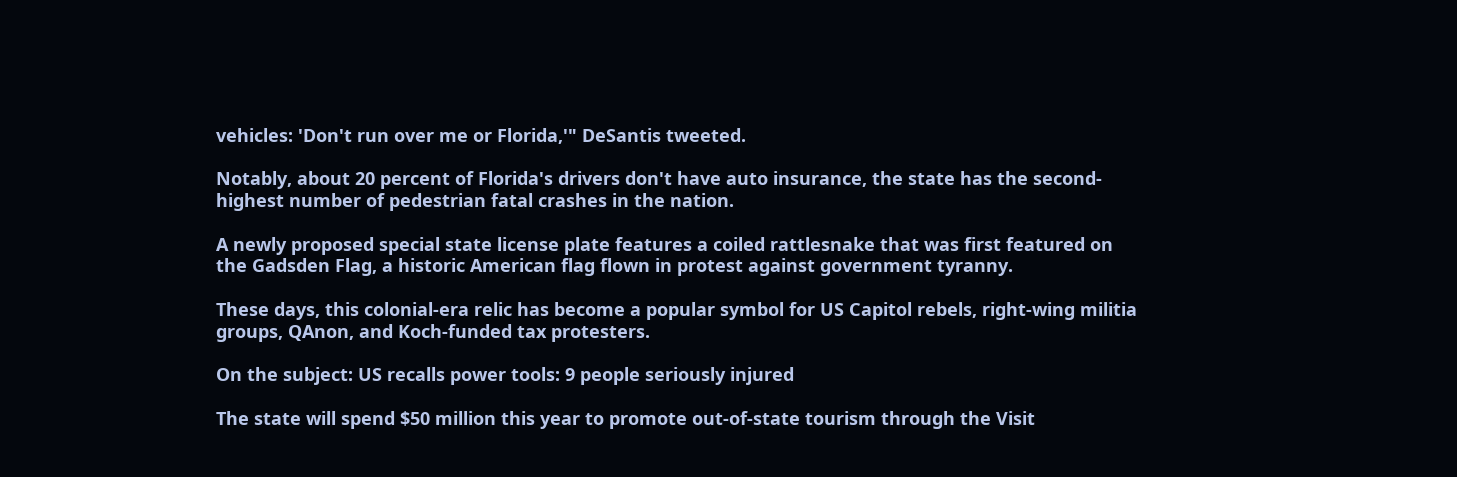vehicles: 'Don't run over me or Florida,'" DeSantis tweeted.

Notably, about 20 percent of Florida's drivers don't have auto insurance, the state has the second-highest number of pedestrian fatal crashes in the nation.

A newly proposed special state license plate features a coiled rattlesnake that was first featured on the Gadsden Flag, a historic American flag flown in protest against government tyranny.

These days, this colonial-era relic has become a popular symbol for US Capitol rebels, right-wing militia groups, QAnon, and Koch-funded tax protesters.

On the subject: US recalls power tools: 9 people seriously injured

The state will spend $50 million this year to promote out-of-state tourism through the Visit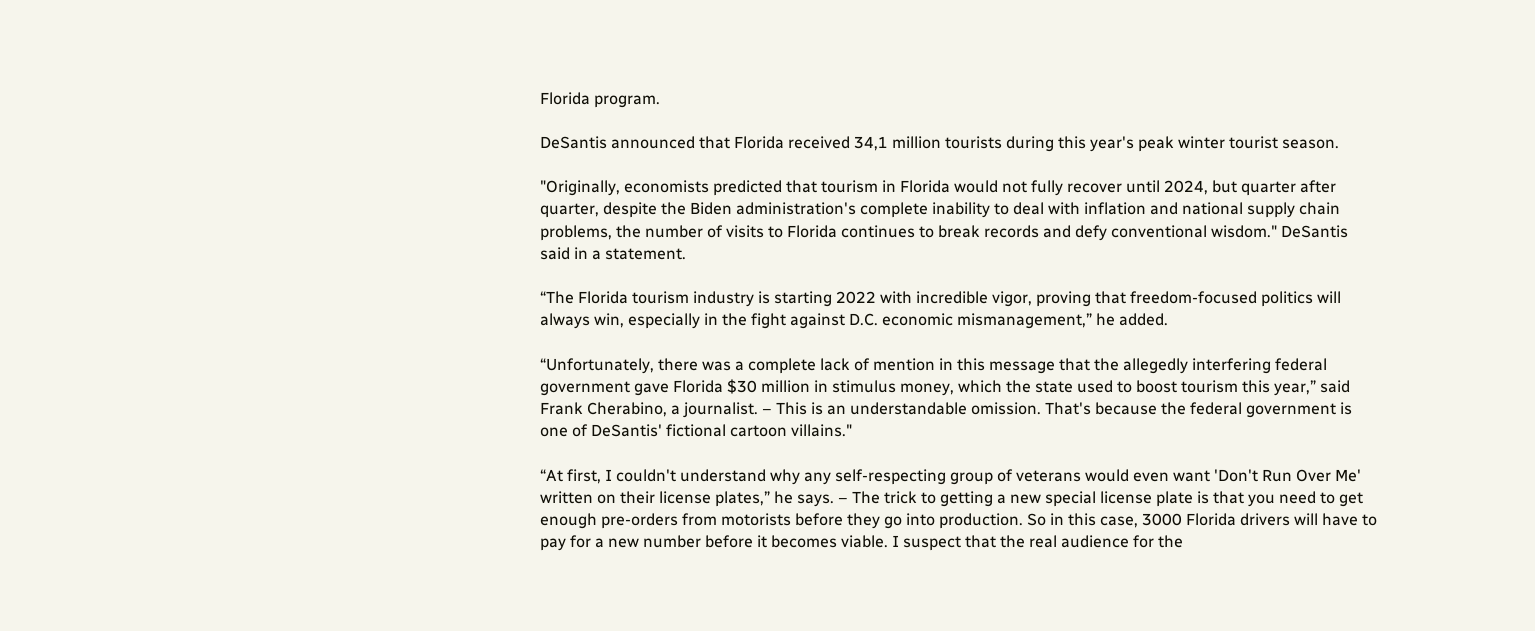Florida program.

DeSantis announced that Florida received 34,1 million tourists during this year's peak winter tourist season.

"Originally, economists predicted that tourism in Florida would not fully recover until 2024, but quarter after quarter, despite the Biden administration's complete inability to deal with inflation and national supply chain problems, the number of visits to Florida continues to break records and defy conventional wisdom." DeSantis said in a statement.

“The Florida tourism industry is starting 2022 with incredible vigor, proving that freedom-focused politics will always win, especially in the fight against D.C. economic mismanagement,” he added.

“Unfortunately, there was a complete lack of mention in this message that the allegedly interfering federal government gave Florida $30 million in stimulus money, which the state used to boost tourism this year,” said Frank Cherabino, a journalist. – This is an understandable omission. That's because the federal government is one of DeSantis' fictional cartoon villains."

“At first, I couldn't understand why any self-respecting group of veterans would even want 'Don't Run Over Me' written on their license plates,” he says. – The trick to getting a new special license plate is that you need to get enough pre-orders from motorists before they go into production. So in this case, 3000 Florida drivers will have to pay for a new number before it becomes viable. I suspect that the real audience for the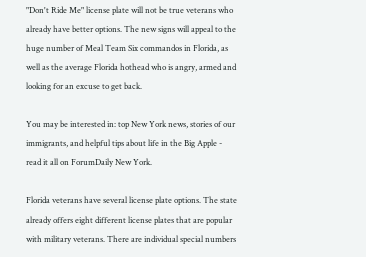"Don't Ride Me" license plate will not be true veterans who already have better options. The new signs will appeal to the huge number of Meal Team Six commandos in Florida, as well as the average Florida hothead who is angry, armed and looking for an excuse to get back.

You may be interested in: top New York news, stories of our immigrants, and helpful tips about life in the Big Apple - read it all on ForumDaily New York.

Florida veterans have several license plate options. The state already offers eight different license plates that are popular with military veterans. There are individual special numbers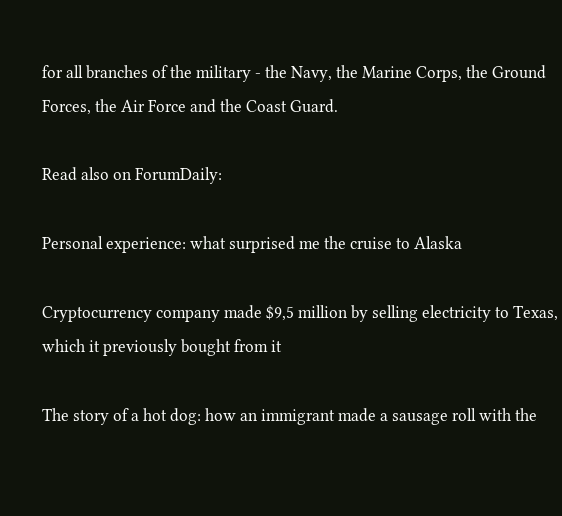for all branches of the military - the Navy, the Marine Corps, the Ground Forces, the Air Force and the Coast Guard.

Read also on ForumDaily:

Personal experience: what surprised me the cruise to Alaska

Cryptocurrency company made $9,5 million by selling electricity to Texas, which it previously bought from it

The story of a hot dog: how an immigrant made a sausage roll with the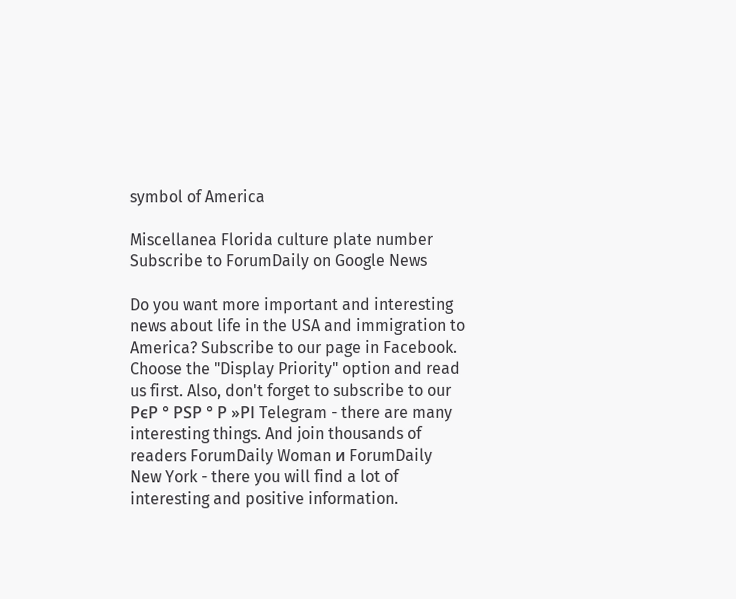symbol of America

Miscellanea Florida culture plate number
Subscribe to ForumDaily on Google News

Do you want more important and interesting news about life in the USA and immigration to America? Subscribe to our page in Facebook. Choose the "Display Priority" option and read us first. Also, don't forget to subscribe to our РєР ° РЅР ° Р »РІ Telegram - there are many interesting things. And join thousands of readers ForumDaily Woman и ForumDaily New York - there you will find a lot of interesting and positive information.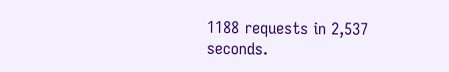1188 requests in 2,537 seconds.